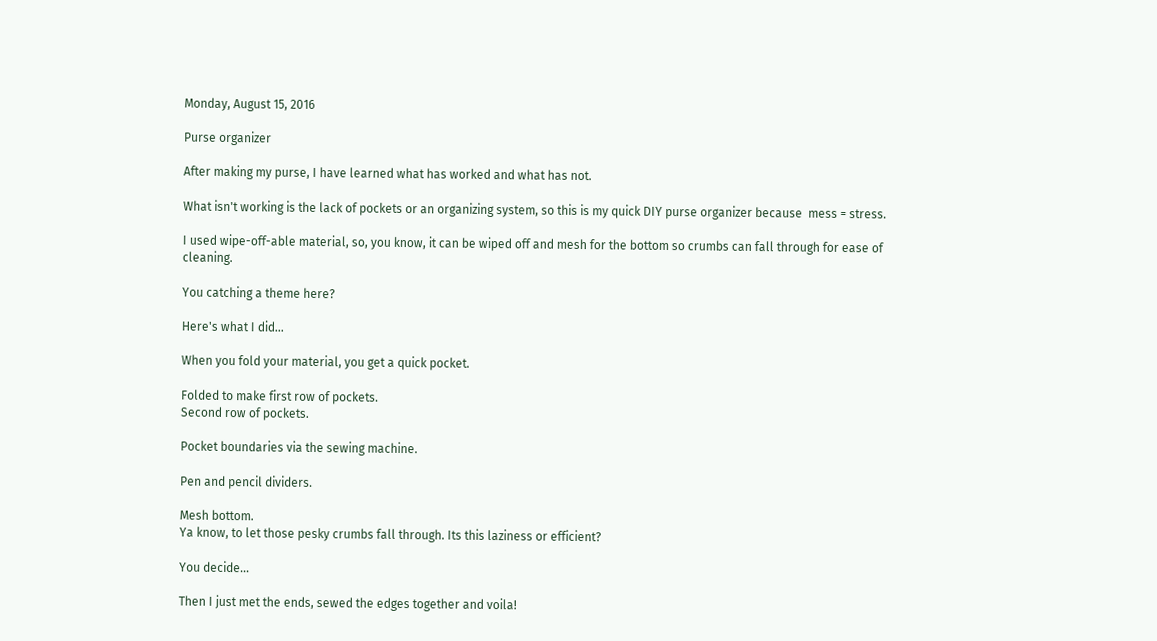Monday, August 15, 2016

Purse organizer

After making my purse, I have learned what has worked and what has not.

What isn't working is the lack of pockets or an organizing system, so this is my quick DIY purse organizer because  mess = stress.

I used wipe-off-able material, so, you know, it can be wiped off and mesh for the bottom so crumbs can fall through for ease of cleaning.

You catching a theme here?

Here's what I did...

When you fold your material, you get a quick pocket.

Folded to make first row of pockets.
Second row of pockets.

Pocket boundaries via the sewing machine.

Pen and pencil dividers.

Mesh bottom.
Ya know, to let those pesky crumbs fall through. Its this laziness or efficient?

You decide...

Then I just met the ends, sewed the edges together and voila!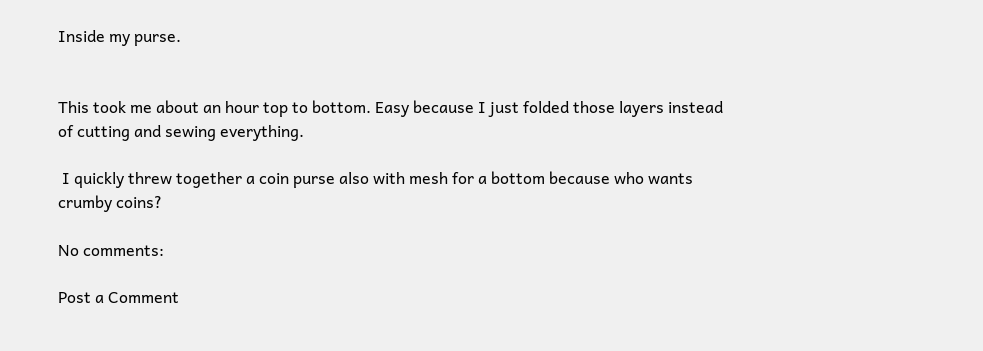Inside my purse.


This took me about an hour top to bottom. Easy because I just folded those layers instead of cutting and sewing everything.

 I quickly threw together a coin purse also with mesh for a bottom because who wants crumby coins?

No comments:

Post a Comment